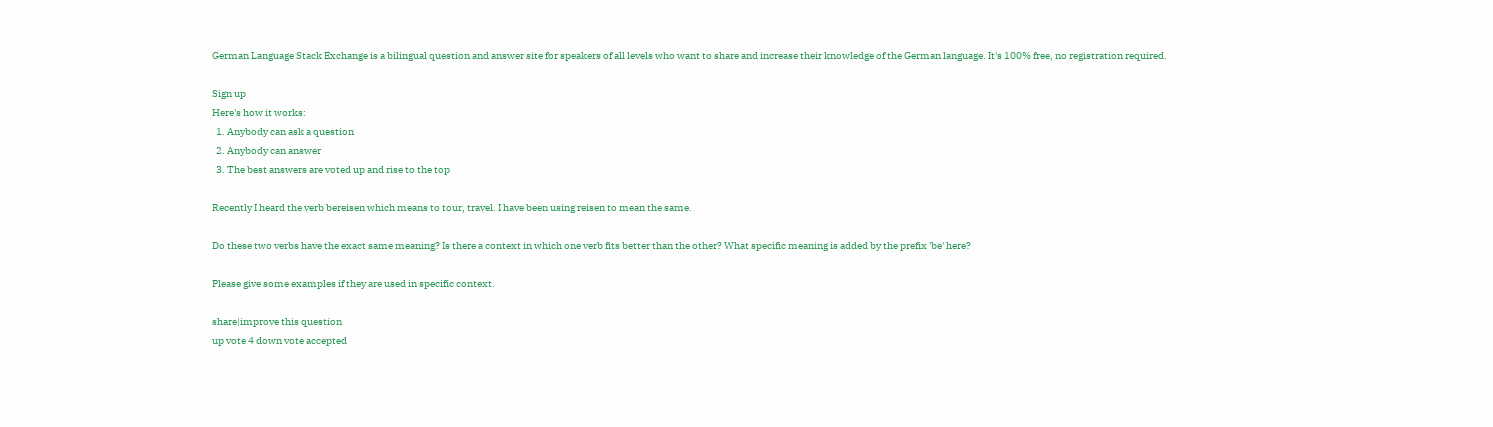German Language Stack Exchange is a bilingual question and answer site for speakers of all levels who want to share and increase their knowledge of the German language. It's 100% free, no registration required.

Sign up
Here's how it works:
  1. Anybody can ask a question
  2. Anybody can answer
  3. The best answers are voted up and rise to the top

Recently I heard the verb bereisen which means to tour, travel. I have been using reisen to mean the same.

Do these two verbs have the exact same meaning? Is there a context in which one verb fits better than the other? What specific meaning is added by the prefix 'be' here?

Please give some examples if they are used in specific context.

share|improve this question
up vote 4 down vote accepted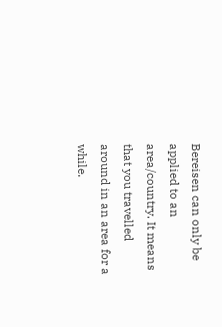Bereisen can only be applied to an area/country. It means that you travelled around in an area for a while.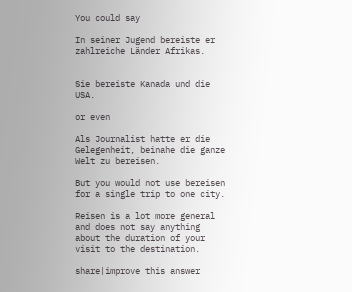You could say

In seiner Jugend bereiste er zahlreiche Länder Afrikas.


Sie bereiste Kanada und die USA.

or even

Als Journalist hatte er die Gelegenheit, beinahe die ganze Welt zu bereisen.

But you would not use bereisen for a single trip to one city.

Reisen is a lot more general and does not say anything about the duration of your visit to the destination.

share|improve this answer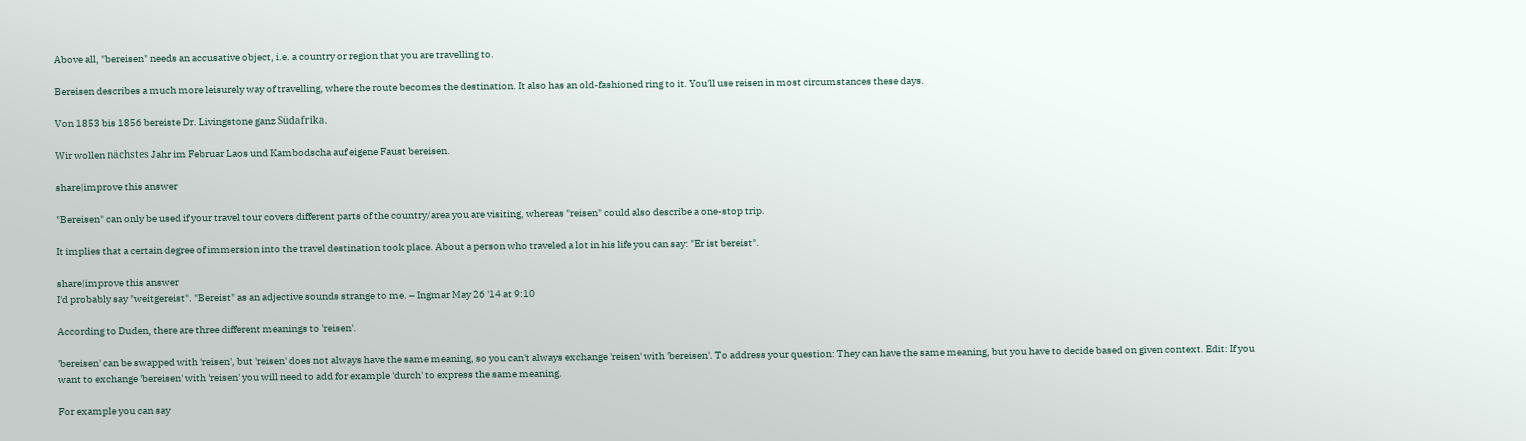Above all, "bereisen" needs an accusative object, i.e. a country or region that you are travelling to.

Bereisen describes a much more leisurely way of travelling, where the route becomes the destination. It also has an old-fashioned ring to it. You'll use reisen in most circumstances these days.

Von 1853 bis 1856 bereiste Dr. Livingstone ganz Südafrika.

Wir wollen nächstes Jahr im Februar Laos und Kambodscha auf eigene Faust bereisen.

share|improve this answer

"Bereisen" can only be used if your travel tour covers different parts of the country/area you are visiting, whereas "reisen" could also describe a one-stop trip.

It implies that a certain degree of immersion into the travel destination took place. About a person who traveled a lot in his life you can say: "Er ist bereist".

share|improve this answer
I'd probably say "weitgereist". "Bereist" as an adjective sounds strange to me. – Ingmar May 26 '14 at 9:10

According to Duden, there are three different meanings to 'reisen'.

'bereisen' can be swapped with 'reisen', but 'reisen' does not always have the same meaning, so you can't always exchange 'reisen' with 'bereisen'. To address your question: They can have the same meaning, but you have to decide based on given context. Edit: If you want to exchange 'bereisen' with 'reisen' you will need to add for example 'durch' to express the same meaning.

For example you can say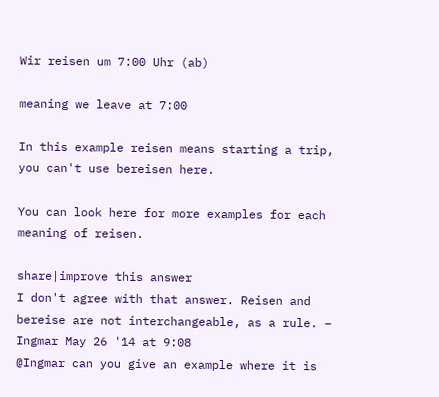Wir reisen um 7:00 Uhr (ab)

meaning we leave at 7:00

In this example reisen means starting a trip, you can't use bereisen here.

You can look here for more examples for each meaning of reisen.

share|improve this answer
I don't agree with that answer. Reisen and bereise are not interchangeable, as a rule. – Ingmar May 26 '14 at 9:08
@Ingmar can you give an example where it is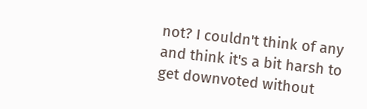not? I couldn't think of any and think it's a bit harsh to get downvoted without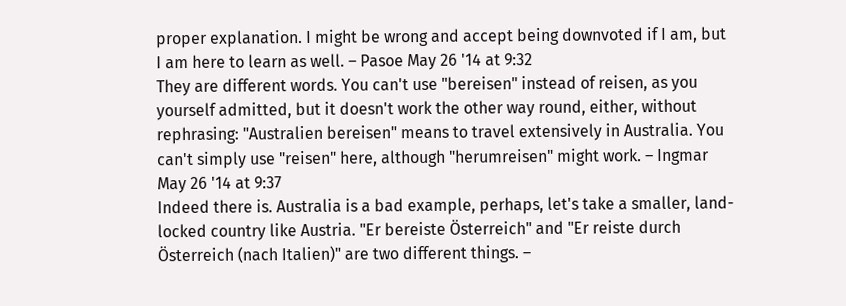proper explanation. I might be wrong and accept being downvoted if I am, but I am here to learn as well. – Pasoe May 26 '14 at 9:32
They are different words. You can't use "bereisen" instead of reisen, as you yourself admitted, but it doesn't work the other way round, either, without rephrasing: "Australien bereisen" means to travel extensively in Australia. You can't simply use "reisen" here, although "herumreisen" might work. – Ingmar May 26 '14 at 9:37
Indeed there is. Australia is a bad example, perhaps, let's take a smaller, land-locked country like Austria. "Er bereiste Österreich" and "Er reiste durch Österreich (nach Italien)" are two different things. –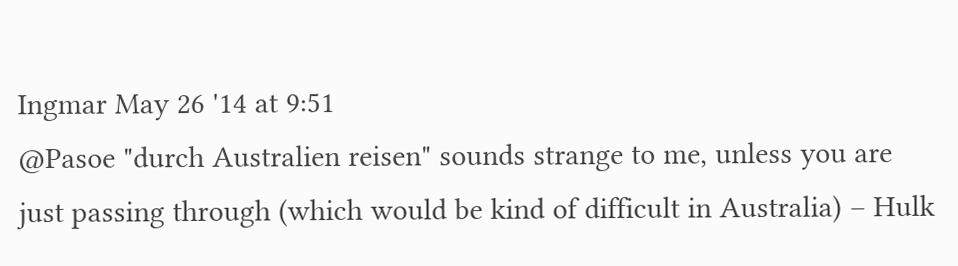Ingmar May 26 '14 at 9:51
@Pasoe "durch Australien reisen" sounds strange to me, unless you are just passing through (which would be kind of difficult in Australia) – Hulk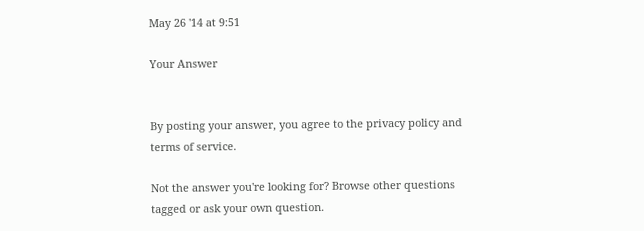May 26 '14 at 9:51

Your Answer


By posting your answer, you agree to the privacy policy and terms of service.

Not the answer you're looking for? Browse other questions tagged or ask your own question.